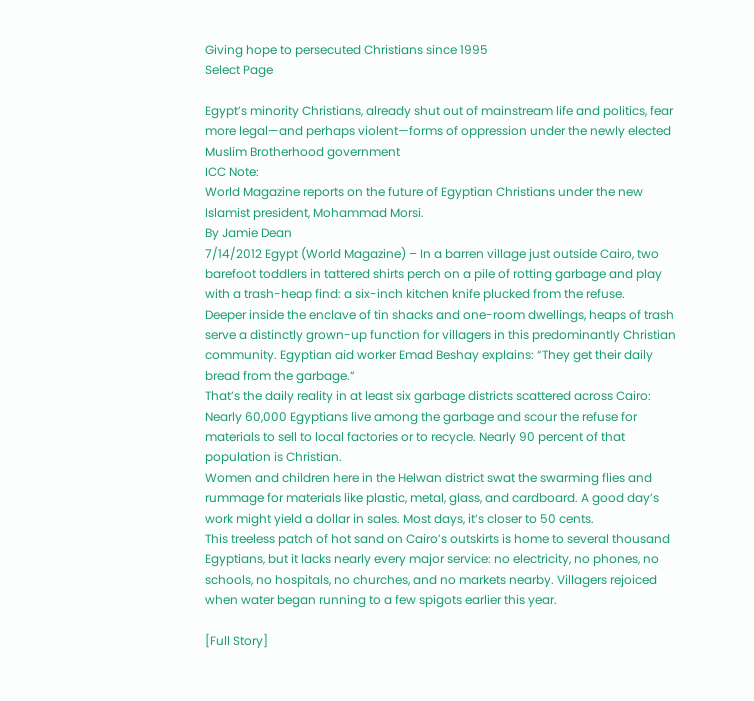Giving hope to persecuted Christians since 1995
Select Page

Egypt’s minority Christians, already shut out of mainstream life and politics, fear more legal—and perhaps violent—forms of oppression under the newly elected Muslim Brotherhood government
ICC Note:
World Magazine reports on the future of Egyptian Christians under the new Islamist president, Mohammad Morsi.
By Jamie Dean
7/14/2012 Egypt (World Magazine) – In a barren village just outside Cairo, two barefoot toddlers in tattered shirts perch on a pile of rotting garbage and play with a trash-heap find: a six-inch kitchen knife plucked from the refuse.
Deeper inside the enclave of tin shacks and one-room dwellings, heaps of trash serve a distinctly grown-up function for villagers in this predominantly Christian community. Egyptian aid worker Emad Beshay explains: “They get their daily bread from the garbage.”
That’s the daily reality in at least six garbage districts scattered across Cairo: Nearly 60,000 Egyptians live among the garbage and scour the refuse for materials to sell to local factories or to recycle. Nearly 90 percent of that population is Christian.
Women and children here in the Helwan district swat the swarming flies and rummage for materials like plastic, metal, glass, and cardboard. A good day’s work might yield a dollar in sales. Most days, it’s closer to 50 cents.
This treeless patch of hot sand on Cairo’s outskirts is home to several thousand Egyptians, but it lacks nearly every major service: no electricity, no phones, no schools, no hospitals, no churches, and no markets nearby. Villagers rejoiced when water began running to a few spigots earlier this year.

[Full Story]